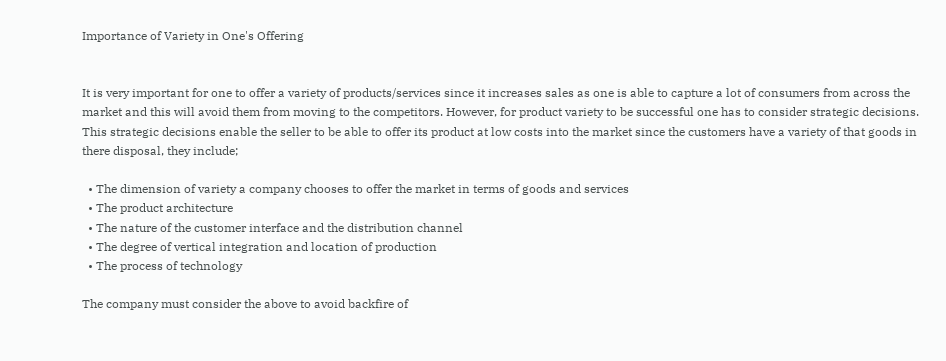Importance of Variety in One's Offering


It is very important for one to offer a variety of products/services since it increases sales as one is able to capture a lot of consumers from across the market and this will avoid them from moving to the competitors. However, for product variety to be successful one has to consider strategic decisions. This strategic decisions enable the seller to be able to offer its product at low costs into the market since the customers have a variety of that goods in there disposal, they include;

  • The dimension of variety a company chooses to offer the market in terms of goods and services
  • The product architecture
  • The nature of the customer interface and the distribution channel
  • The degree of vertical integration and location of production
  • The process of technology

The company must consider the above to avoid backfire of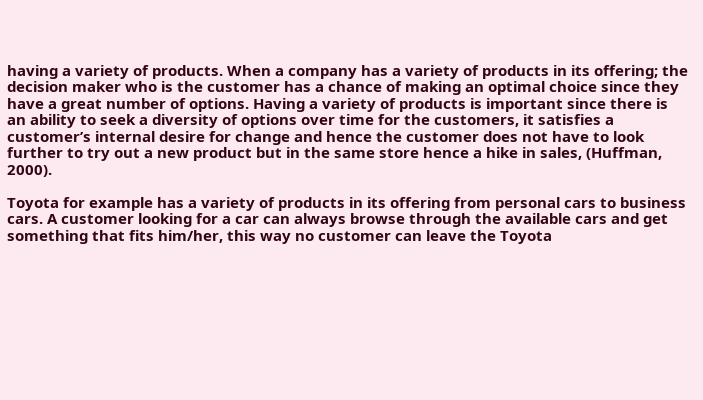having a variety of products. When a company has a variety of products in its offering; the decision maker who is the customer has a chance of making an optimal choice since they have a great number of options. Having a variety of products is important since there is an ability to seek a diversity of options over time for the customers, it satisfies a customer’s internal desire for change and hence the customer does not have to look further to try out a new product but in the same store hence a hike in sales, (Huffman, 2000).

Toyota for example has a variety of products in its offering from personal cars to business cars. A customer looking for a car can always browse through the available cars and get something that fits him/her, this way no customer can leave the Toyota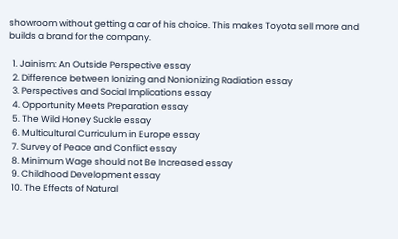showroom without getting a car of his choice. This makes Toyota sell more and builds a brand for the company.

  1. Jainism: An Outside Perspective essay
  2. Difference between Ionizing and Nonionizing Radiation essay
  3. Perspectives and Social Implications essay
  4. Opportunity Meets Preparation essay
  5. The Wild Honey Suckle essay
  6. Multicultural Curriculum in Europe essay
  7. Survey of Peace and Conflict essay
  8. Minimum Wage should not Be Increased essay
  9. Childhood Development essay
  10. The Effects of Natural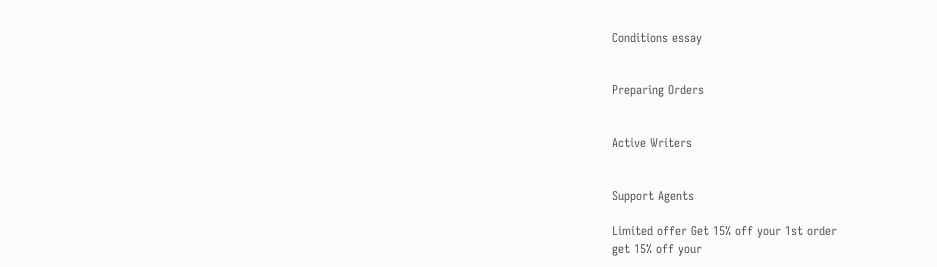Conditions essay


Preparing Orders


Active Writers


Support Agents

Limited offer Get 15% off your 1st order
get 15% off your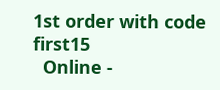1st order with code first15
  Online -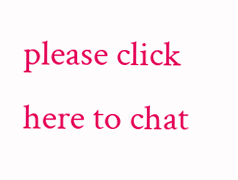please click here to chat